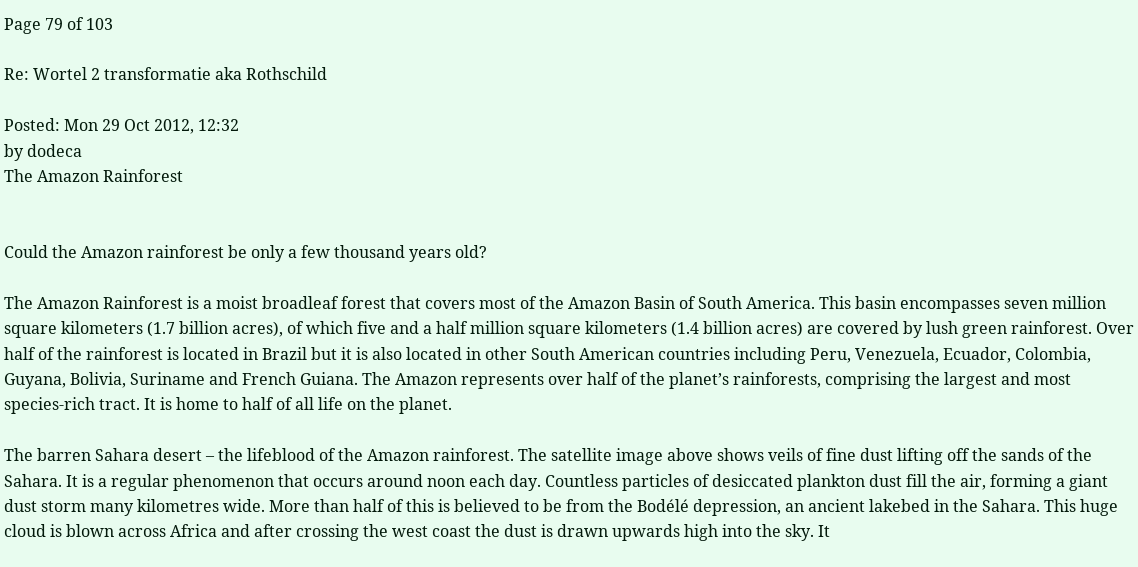Page 79 of 103

Re: Wortel 2 transformatie aka Rothschild

Posted: Mon 29 Oct 2012, 12:32
by dodeca
The Amazon Rainforest


Could the Amazon rainforest be only a few thousand years old?

The Amazon Rainforest is a moist broadleaf forest that covers most of the Amazon Basin of South America. This basin encompasses seven million square kilometers (1.7 billion acres), of which five and a half million square kilometers (1.4 billion acres) are covered by lush green rainforest. Over half of the rainforest is located in Brazil but it is also located in other South American countries including Peru, Venezuela, Ecuador, Colombia, Guyana, Bolivia, Suriname and French Guiana. The Amazon represents over half of the planet’s rainforests, comprising the largest and most species-rich tract. It is home to half of all life on the planet.

The barren Sahara desert – the lifeblood of the Amazon rainforest. The satellite image above shows veils of fine dust lifting off the sands of the Sahara. It is a regular phenomenon that occurs around noon each day. Countless particles of desiccated plankton dust fill the air, forming a giant dust storm many kilometres wide. More than half of this is believed to be from the Bodélé depression, an ancient lakebed in the Sahara. This huge cloud is blown across Africa and after crossing the west coast the dust is drawn upwards high into the sky. It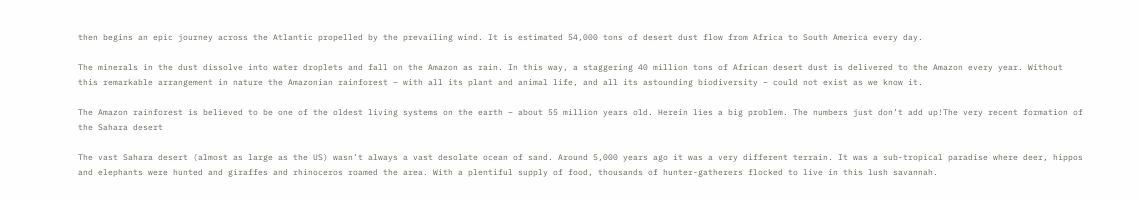then begins an epic journey across the Atlantic propelled by the prevailing wind. It is estimated 54,000 tons of desert dust flow from Africa to South America every day.

The minerals in the dust dissolve into water droplets and fall on the Amazon as rain. In this way, a staggering 40 million tons of African desert dust is delivered to the Amazon every year. Without this remarkable arrangement in nature the Amazonian rainforest – with all its plant and animal life, and all its astounding biodiversity – could not exist as we know it.

The Amazon rainforest is believed to be one of the oldest living systems on the earth – about 55 million years old. Herein lies a big problem. The numbers just don’t add up!The very recent formation of the Sahara desert

The vast Sahara desert (almost as large as the US) wasn’t always a vast desolate ocean of sand. Around 5,000 years ago it was a very different terrain. It was a sub-tropical paradise where deer, hippos and elephants were hunted and giraffes and rhinoceros roamed the area. With a plentiful supply of food, thousands of hunter-gatherers flocked to live in this lush savannah.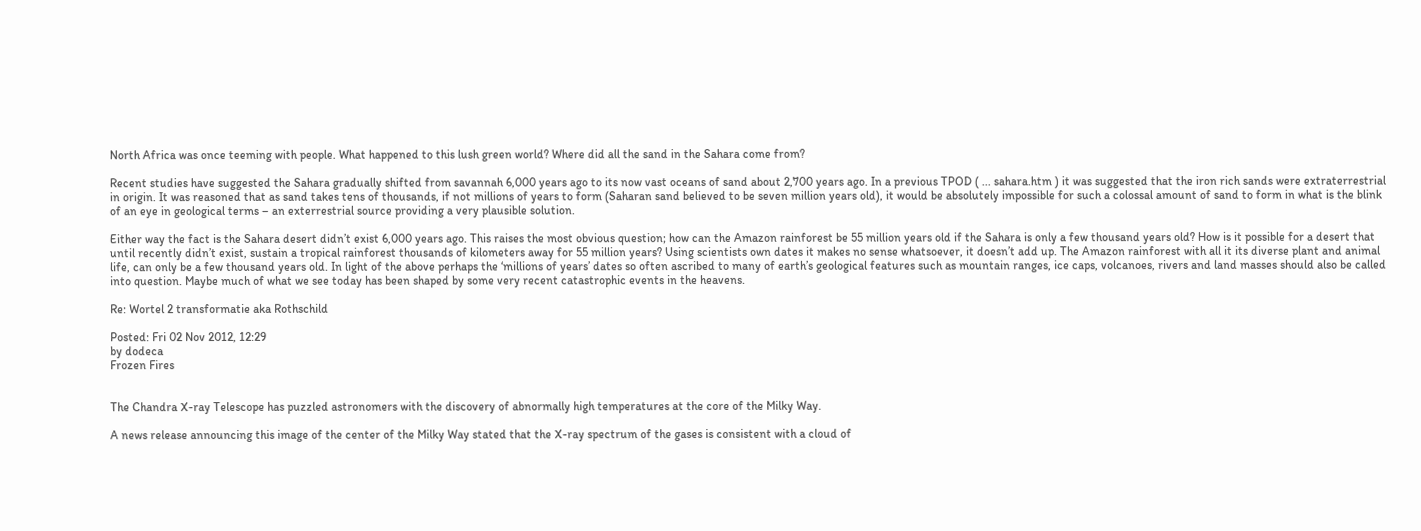North Africa was once teeming with people. What happened to this lush green world? Where did all the sand in the Sahara come from?

Recent studies have suggested the Sahara gradually shifted from savannah 6,000 years ago to its now vast oceans of sand about 2,700 years ago. In a previous TPOD ( ... sahara.htm ) it was suggested that the iron rich sands were extraterrestrial in origin. It was reasoned that as sand takes tens of thousands, if not millions of years to form (Saharan sand believed to be seven million years old), it would be absolutely impossible for such a colossal amount of sand to form in what is the blink of an eye in geological terms – an exterrestrial source providing a very plausible solution.

Either way the fact is the Sahara desert didn’t exist 6,000 years ago. This raises the most obvious question; how can the Amazon rainforest be 55 million years old if the Sahara is only a few thousand years old? How is it possible for a desert that until recently didn’t exist, sustain a tropical rainforest thousands of kilometers away for 55 million years? Using scientists own dates it makes no sense whatsoever, it doesn’t add up. The Amazon rainforest with all it its diverse plant and animal life, can only be a few thousand years old. In light of the above perhaps the ‘millions of years’ dates so often ascribed to many of earth’s geological features such as mountain ranges, ice caps, volcanoes, rivers and land masses should also be called into question. Maybe much of what we see today has been shaped by some very recent catastrophic events in the heavens.

Re: Wortel 2 transformatie aka Rothschild

Posted: Fri 02 Nov 2012, 12:29
by dodeca
Frozen Fires


The Chandra X-ray Telescope has puzzled astronomers with the discovery of abnormally high temperatures at the core of the Milky Way.

A news release announcing this image of the center of the Milky Way stated that the X-ray spectrum of the gases is consistent with a cloud of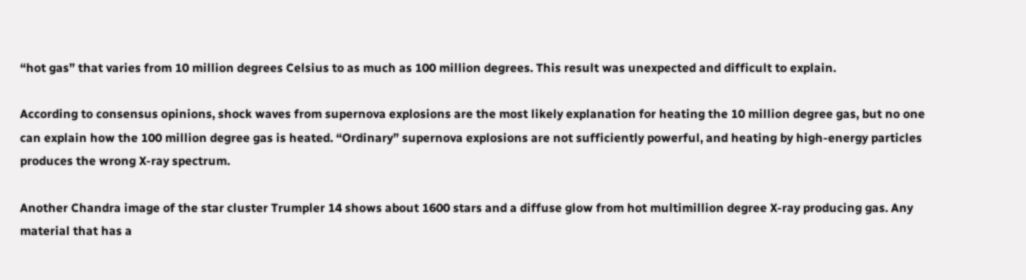“hot gas” that varies from 10 million degrees Celsius to as much as 100 million degrees. This result was unexpected and difficult to explain.

According to consensus opinions, shock waves from supernova explosions are the most likely explanation for heating the 10 million degree gas, but no one can explain how the 100 million degree gas is heated. “Ordinary” supernova explosions are not sufficiently powerful, and heating by high-energy particles produces the wrong X-ray spectrum.

Another Chandra image of the star cluster Trumpler 14 shows about 1600 stars and a diffuse glow from hot multimillion degree X-ray producing gas. Any material that has a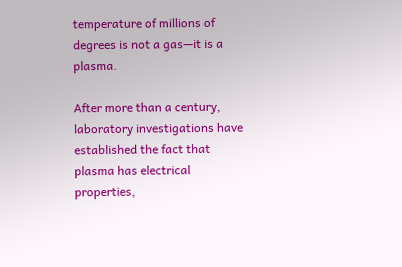temperature of millions of degrees is not a gas—it is a plasma.

After more than a century, laboratory investigations have established the fact that plasma has electrical properties,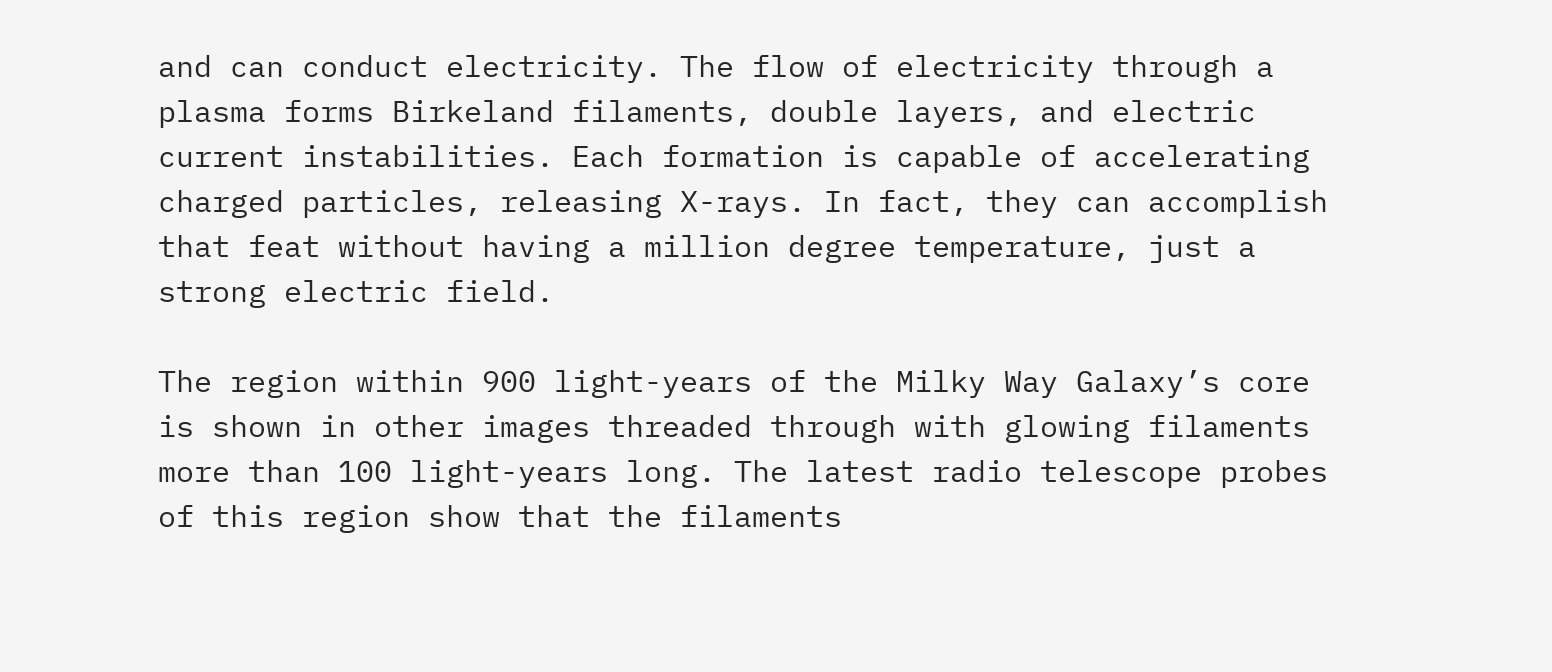and can conduct electricity. The flow of electricity through a plasma forms Birkeland filaments, double layers, and electric current instabilities. Each formation is capable of accelerating charged particles, releasing X-rays. In fact, they can accomplish that feat without having a million degree temperature, just a strong electric field.

The region within 900 light-years of the Milky Way Galaxy’s core is shown in other images threaded through with glowing filaments more than 100 light-years long. The latest radio telescope probes of this region show that the filaments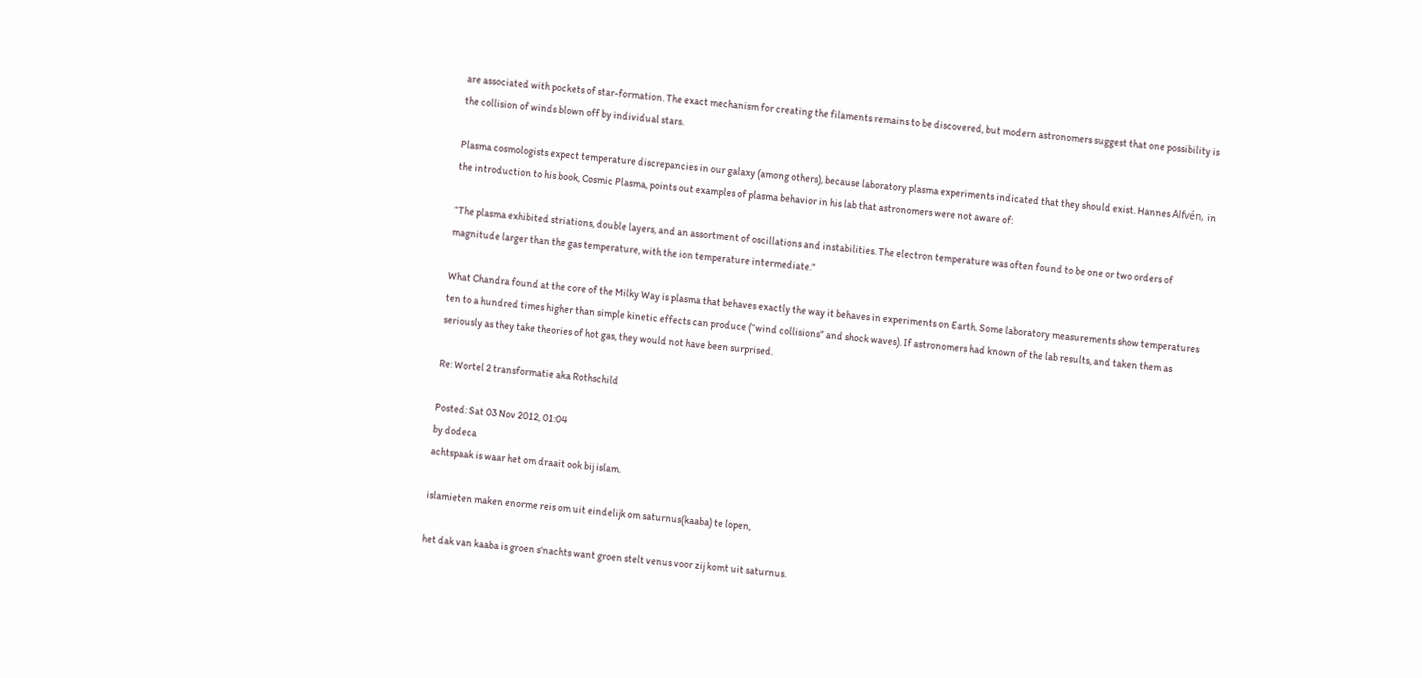are associated with pockets of star-formation. The exact mechanism for creating the filaments remains to be discovered, but modern astronomers suggest that one possibility is the collision of winds blown off by individual stars.

Plasma cosmologists expect temperature discrepancies in our galaxy (among others), because laboratory plasma experiments indicated that they should exist. Hannes Alfvén, in the introduction to his book, Cosmic Plasma, points out examples of plasma behavior in his lab that astronomers were not aware of:

“The plasma exhibited striations, double layers, and an assortment of oscillations and instabilities. The electron temperature was often found to be one or two orders of magnitude larger than the gas temperature, with the ion temperature intermediate.”

What Chandra found at the core of the Milky Way is plasma that behaves exactly the way it behaves in experiments on Earth. Some laboratory measurements show temperatures ten to a hundred times higher than simple kinetic effects can produce (“wind collisions” and shock waves). If astronomers had known of the lab results, and taken them as seriously as they take theories of hot gas, they would not have been surprised.

Re: Wortel 2 transformatie aka Rothschild

Posted: Sat 03 Nov 2012, 01:04
by dodeca
achtspaak is waar het om draait ook bij islam.

islamieten maken enorme reis om uit eindelijk om saturnus(kaaba) te lopen,

het dak van kaaba is groen s'nachts want groen stelt venus voor zij komt uit saturnus.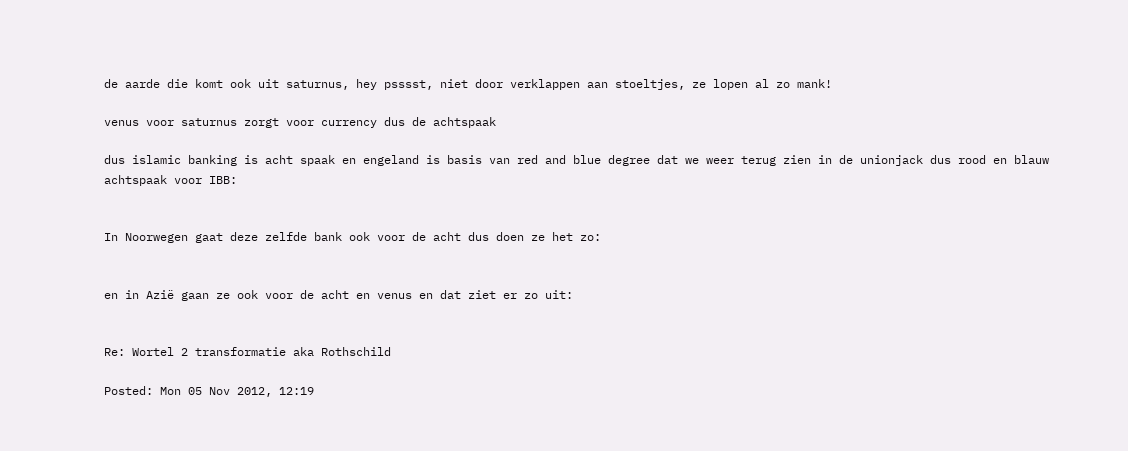de aarde die komt ook uit saturnus, hey psssst, niet door verklappen aan stoeltjes, ze lopen al zo mank!

venus voor saturnus zorgt voor currency dus de achtspaak

dus islamic banking is acht spaak en engeland is basis van red and blue degree dat we weer terug zien in de unionjack dus rood en blauw achtspaak voor IBB:


In Noorwegen gaat deze zelfde bank ook voor de acht dus doen ze het zo:


en in Azië gaan ze ook voor de acht en venus en dat ziet er zo uit:


Re: Wortel 2 transformatie aka Rothschild

Posted: Mon 05 Nov 2012, 12:19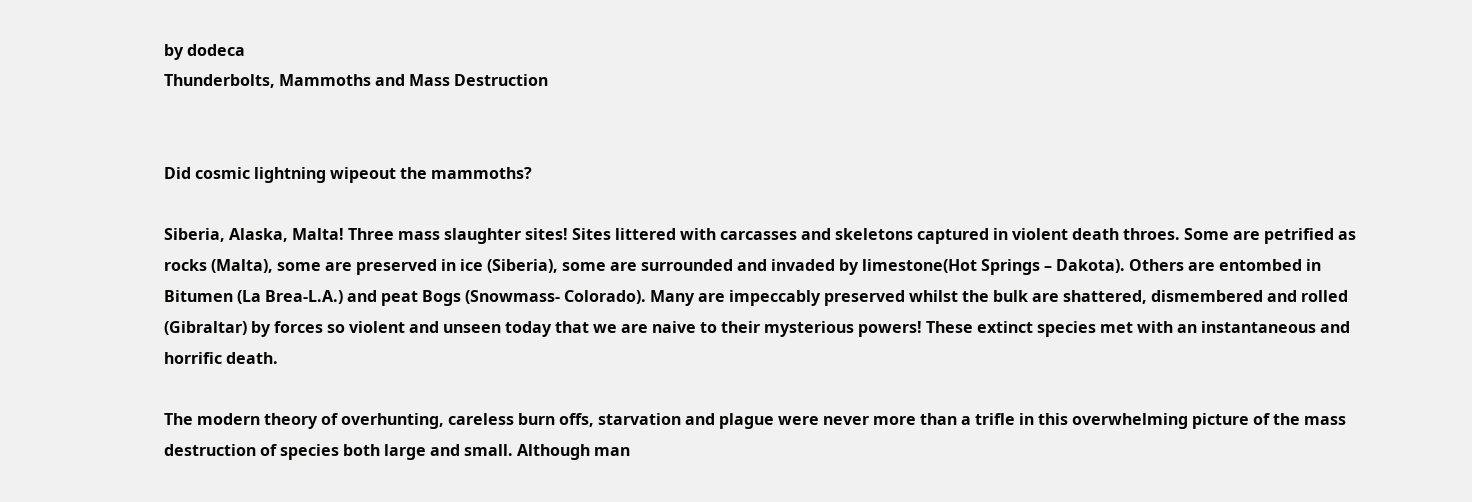by dodeca
Thunderbolts, Mammoths and Mass Destruction


Did cosmic lightning wipeout the mammoths?

Siberia, Alaska, Malta! Three mass slaughter sites! Sites littered with carcasses and skeletons captured in violent death throes. Some are petrified as rocks (Malta), some are preserved in ice (Siberia), some are surrounded and invaded by limestone(Hot Springs – Dakota). Others are entombed in Bitumen (La Brea-L.A.) and peat Bogs (Snowmass- Colorado). Many are impeccably preserved whilst the bulk are shattered, dismembered and rolled (Gibraltar) by forces so violent and unseen today that we are naive to their mysterious powers! These extinct species met with an instantaneous and horrific death.

The modern theory of overhunting, careless burn offs, starvation and plague were never more than a trifle in this overwhelming picture of the mass destruction of species both large and small. Although man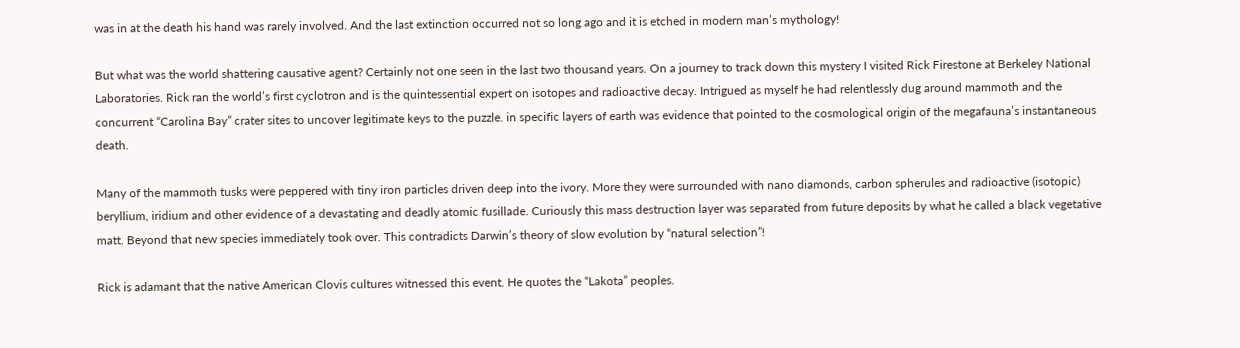was in at the death his hand was rarely involved. And the last extinction occurred not so long ago and it is etched in modern man’s mythology!

But what was the world shattering causative agent? Certainly not one seen in the last two thousand years. On a journey to track down this mystery I visited Rick Firestone at Berkeley National Laboratories. Rick ran the world’s first cyclotron and is the quintessential expert on isotopes and radioactive decay. Intrigued as myself he had relentlessly dug around mammoth and the concurrent “Carolina Bay” crater sites to uncover legitimate keys to the puzzle. in specific layers of earth was evidence that pointed to the cosmological origin of the megafauna’s instantaneous death.

Many of the mammoth tusks were peppered with tiny iron particles driven deep into the ivory. More they were surrounded with nano diamonds, carbon spherules and radioactive (isotopic) beryllium, iridium and other evidence of a devastating and deadly atomic fusillade. Curiously this mass destruction layer was separated from future deposits by what he called a black vegetative matt. Beyond that new species immediately took over. This contradicts Darwin’s theory of slow evolution by “natural selection”!

Rick is adamant that the native American Clovis cultures witnessed this event. He quotes the “Lakota” peoples.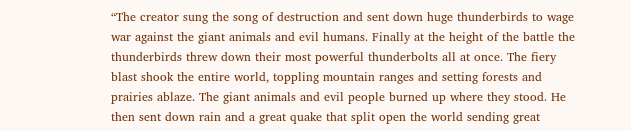“The creator sung the song of destruction and sent down huge thunderbirds to wage war against the giant animals and evil humans. Finally at the height of the battle the thunderbirds threw down their most powerful thunderbolts all at once. The fiery blast shook the entire world, toppling mountain ranges and setting forests and prairies ablaze. The giant animals and evil people burned up where they stood. He then sent down rain and a great quake that split open the world sending great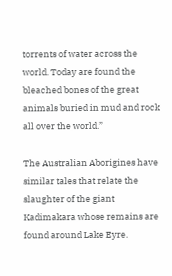torrents of water across the world. Today are found the bleached bones of the great animals buried in mud and rock all over the world.”

The Australian Aborigines have similar tales that relate the slaughter of the giant Kadimakara whose remains are found around Lake Eyre.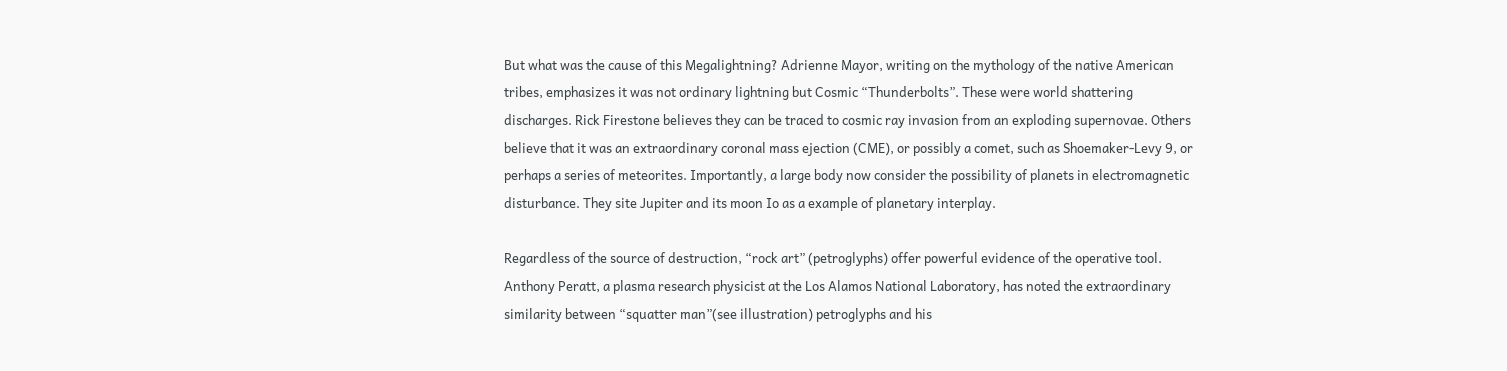But what was the cause of this Megalightning? Adrienne Mayor, writing on the mythology of the native American tribes, emphasizes it was not ordinary lightning but Cosmic “Thunderbolts”. These were world shattering discharges. Rick Firestone believes they can be traced to cosmic ray invasion from an exploding supernovae. Others believe that it was an extraordinary coronal mass ejection (CME), or possibly a comet, such as Shoemaker-Levy 9, or perhaps a series of meteorites. Importantly, a large body now consider the possibility of planets in electromagnetic disturbance. They site Jupiter and its moon Io as a example of planetary interplay.

Regardless of the source of destruction, “rock art” (petroglyphs) offer powerful evidence of the operative tool. Anthony Peratt, a plasma research physicist at the Los Alamos National Laboratory, has noted the extraordinary similarity between “squatter man”(see illustration) petroglyphs and his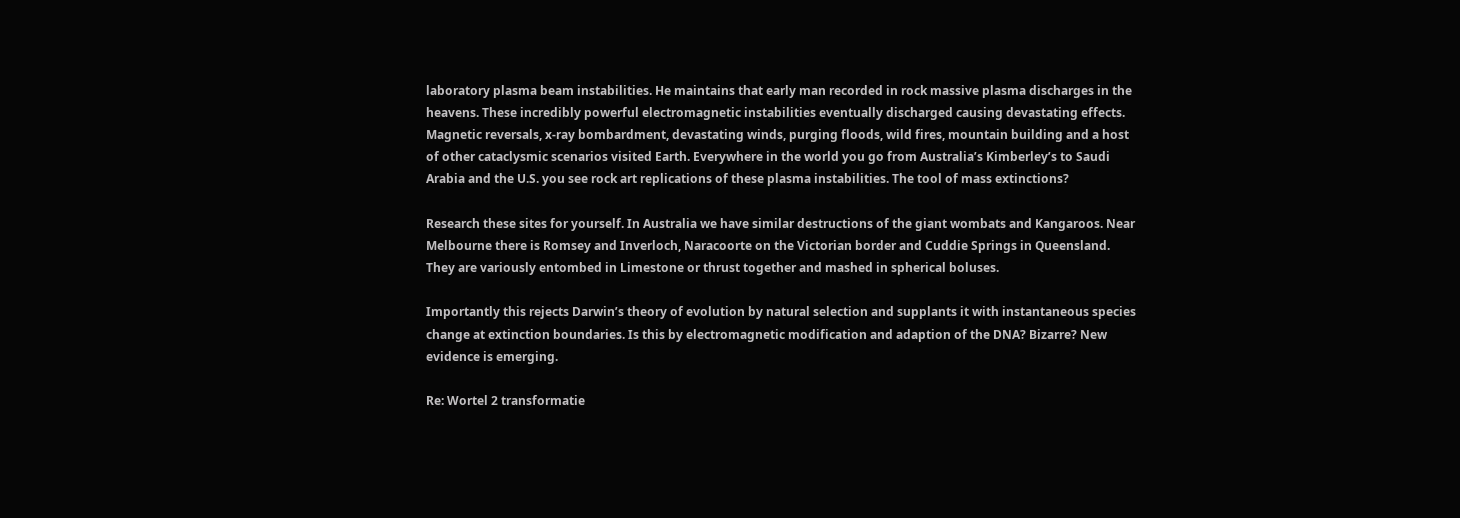laboratory plasma beam instabilities. He maintains that early man recorded in rock massive plasma discharges in the heavens. These incredibly powerful electromagnetic instabilities eventually discharged causing devastating effects. Magnetic reversals, x-ray bombardment, devastating winds, purging floods, wild fires, mountain building and a host of other cataclysmic scenarios visited Earth. Everywhere in the world you go from Australia’s Kimberley’s to Saudi Arabia and the U.S. you see rock art replications of these plasma instabilities. The tool of mass extinctions?

Research these sites for yourself. In Australia we have similar destructions of the giant wombats and Kangaroos. Near Melbourne there is Romsey and Inverloch, Naracoorte on the Victorian border and Cuddie Springs in Queensland. They are variously entombed in Limestone or thrust together and mashed in spherical boluses.

Importantly this rejects Darwin’s theory of evolution by natural selection and supplants it with instantaneous species change at extinction boundaries. Is this by electromagnetic modification and adaption of the DNA? Bizarre? New evidence is emerging.

Re: Wortel 2 transformatie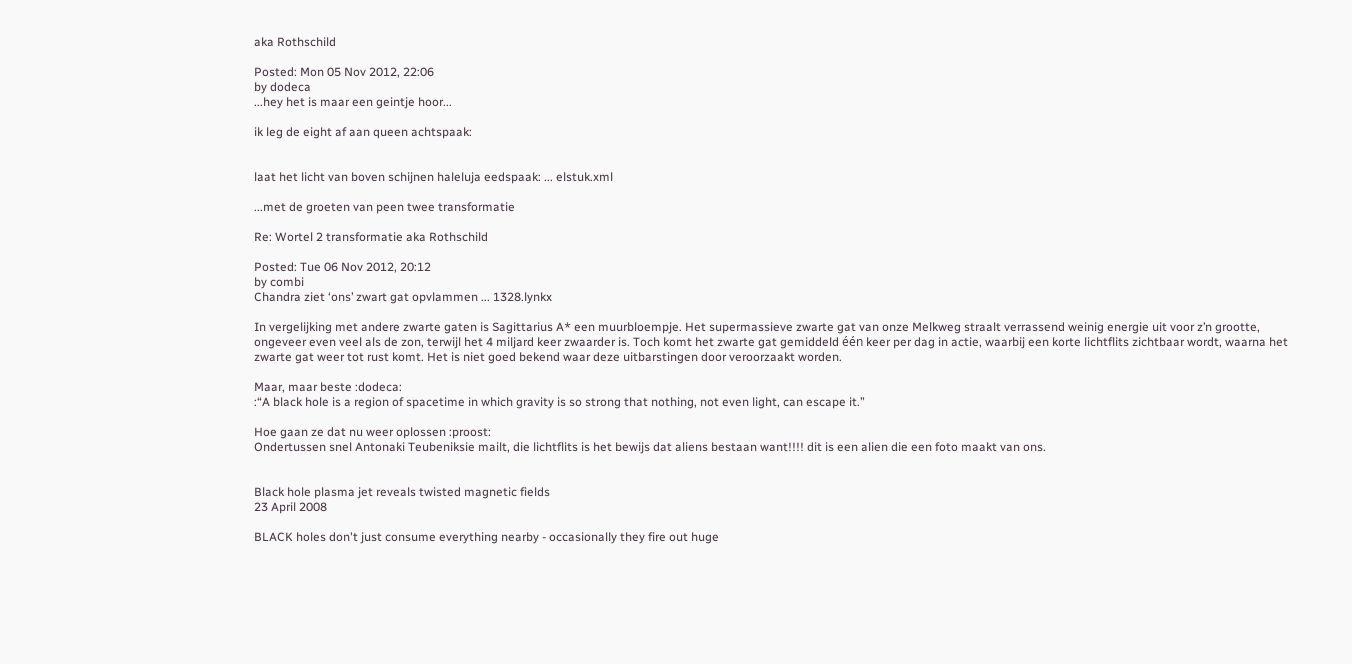aka Rothschild

Posted: Mon 05 Nov 2012, 22:06
by dodeca
...hey het is maar een geintje hoor...

ik leg de eight af aan queen achtspaak:


laat het licht van boven schijnen haleluja eedspaak: ... elstuk.xml

...met de groeten van peen twee transformatie

Re: Wortel 2 transformatie aka Rothschild

Posted: Tue 06 Nov 2012, 20:12
by combi
Chandra ziet ‘ons’ zwart gat opvlammen ... 1328.lynkx

In vergelijking met andere zwarte gaten is Sagittarius A* een muurbloempje. Het supermassieve zwarte gat van onze Melkweg straalt verrassend weinig energie uit voor z’n grootte, ongeveer even veel als de zon, terwijl het 4 miljard keer zwaarder is. Toch komt het zwarte gat gemiddeld één keer per dag in actie, waarbij een korte lichtflits zichtbaar wordt, waarna het zwarte gat weer tot rust komt. Het is niet goed bekend waar deze uitbarstingen door veroorzaakt worden.

Maar, maar beste :dodeca:
:“A black hole is a region of spacetime in which gravity is so strong that nothing, not even light, can escape it.”

Hoe gaan ze dat nu weer oplossen :proost:
Ondertussen snel Antonaki Teubeniksie mailt, die lichtflits is het bewijs dat aliens bestaan want!!!! dit is een alien die een foto maakt van ons.


Black hole plasma jet reveals twisted magnetic fields
23 April 2008

BLACK holes don't just consume everything nearby - occasionally they fire out huge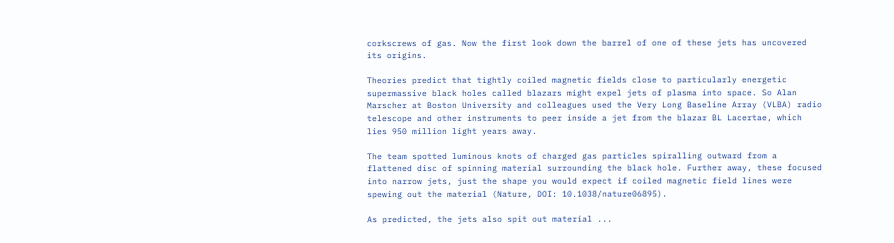corkscrews of gas. Now the first look down the barrel of one of these jets has uncovered its origins.

Theories predict that tightly coiled magnetic fields close to particularly energetic supermassive black holes called blazars might expel jets of plasma into space. So Alan Marscher at Boston University and colleagues used the Very Long Baseline Array (VLBA) radio telescope and other instruments to peer inside a jet from the blazar BL Lacertae, which lies 950 million light years away.

The team spotted luminous knots of charged gas particles spiralling outward from a flattened disc of spinning material surrounding the black hole. Further away, these focused into narrow jets, just the shape you would expect if coiled magnetic field lines were spewing out the material (Nature, DOI: 10.1038/nature06895).

As predicted, the jets also spit out material ...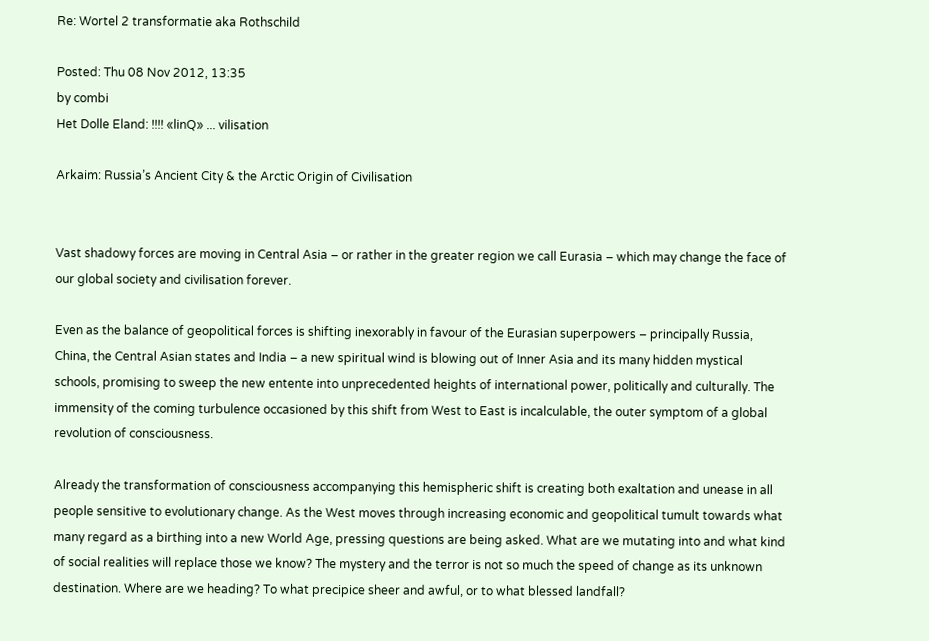Re: Wortel 2 transformatie aka Rothschild

Posted: Thu 08 Nov 2012, 13:35
by combi
Het Dolle Eland: !!!! «linQ» ... vilisation

Arkaim: Russia’s Ancient City & the Arctic Origin of Civilisation


Vast shadowy forces are moving in Central Asia – or rather in the greater region we call Eurasia – which may change the face of our global society and civilisation forever.

Even as the balance of geopolitical forces is shifting inexorably in favour of the Eurasian superpowers – principally Russia, China, the Central Asian states and India – a new spiritual wind is blowing out of Inner Asia and its many hidden mystical schools, promising to sweep the new entente into unprecedented heights of international power, politically and culturally. The immensity of the coming turbulence occasioned by this shift from West to East is incalculable, the outer symptom of a global revolution of consciousness.

Already the transformation of consciousness accompanying this hemispheric shift is creating both exaltation and unease in all people sensitive to evolutionary change. As the West moves through increasing economic and geopolitical tumult towards what many regard as a birthing into a new World Age, pressing questions are being asked. What are we mutating into and what kind of social realities will replace those we know? The mystery and the terror is not so much the speed of change as its unknown destination. Where are we heading? To what precipice sheer and awful, or to what blessed landfall?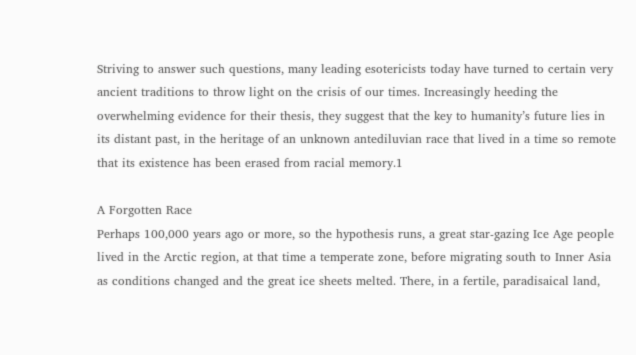Striving to answer such questions, many leading esotericists today have turned to certain very ancient traditions to throw light on the crisis of our times. Increasingly heeding the overwhelming evidence for their thesis, they suggest that the key to humanity’s future lies in its distant past, in the heritage of an unknown antediluvian race that lived in a time so remote that its existence has been erased from racial memory.1

A Forgotten Race
Perhaps 100,000 years ago or more, so the hypothesis runs, a great star-gazing Ice Age people lived in the Arctic region, at that time a temperate zone, before migrating south to Inner Asia as conditions changed and the great ice sheets melted. There, in a fertile, paradisaical land,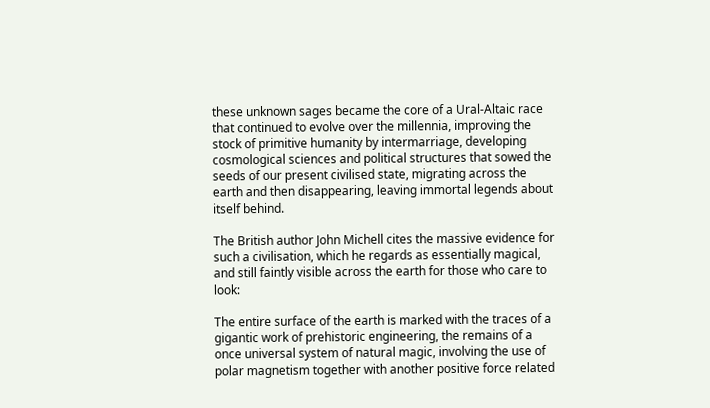these unknown sages became the core of a Ural-Altaic race that continued to evolve over the millennia, improving the stock of primitive humanity by intermarriage, developing cosmological sciences and political structures that sowed the seeds of our present civilised state, migrating across the earth and then disappearing, leaving immortal legends about itself behind.

The British author John Michell cites the massive evidence for such a civilisation, which he regards as essentially magical, and still faintly visible across the earth for those who care to look:

The entire surface of the earth is marked with the traces of a gigantic work of prehistoric engineering, the remains of a once universal system of natural magic, involving the use of polar magnetism together with another positive force related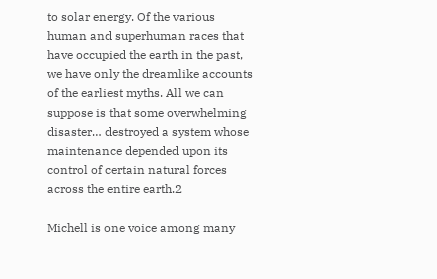to solar energy. Of the various human and superhuman races that have occupied the earth in the past, we have only the dreamlike accounts of the earliest myths. All we can suppose is that some overwhelming disaster… destroyed a system whose maintenance depended upon its control of certain natural forces across the entire earth.2

Michell is one voice among many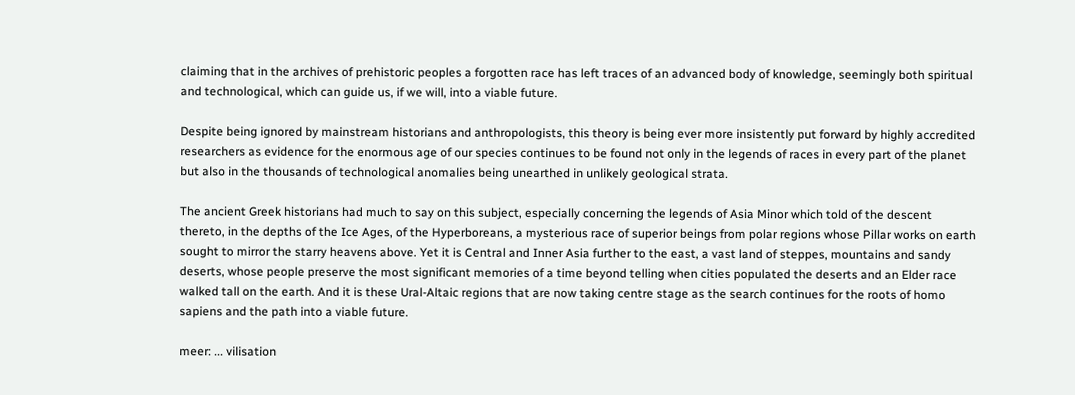claiming that in the archives of prehistoric peoples a forgotten race has left traces of an advanced body of knowledge, seemingly both spiritual and technological, which can guide us, if we will, into a viable future.

Despite being ignored by mainstream historians and anthropologists, this theory is being ever more insistently put forward by highly accredited researchers as evidence for the enormous age of our species continues to be found not only in the legends of races in every part of the planet but also in the thousands of technological anomalies being unearthed in unlikely geological strata.

The ancient Greek historians had much to say on this subject, especially concerning the legends of Asia Minor which told of the descent thereto, in the depths of the Ice Ages, of the Hyperboreans, a mysterious race of superior beings from polar regions whose Pillar works on earth sought to mirror the starry heavens above. Yet it is Central and Inner Asia further to the east, a vast land of steppes, mountains and sandy deserts, whose people preserve the most significant memories of a time beyond telling when cities populated the deserts and an Elder race walked tall on the earth. And it is these Ural-Altaic regions that are now taking centre stage as the search continues for the roots of homo sapiens and the path into a viable future.

meer: ... vilisation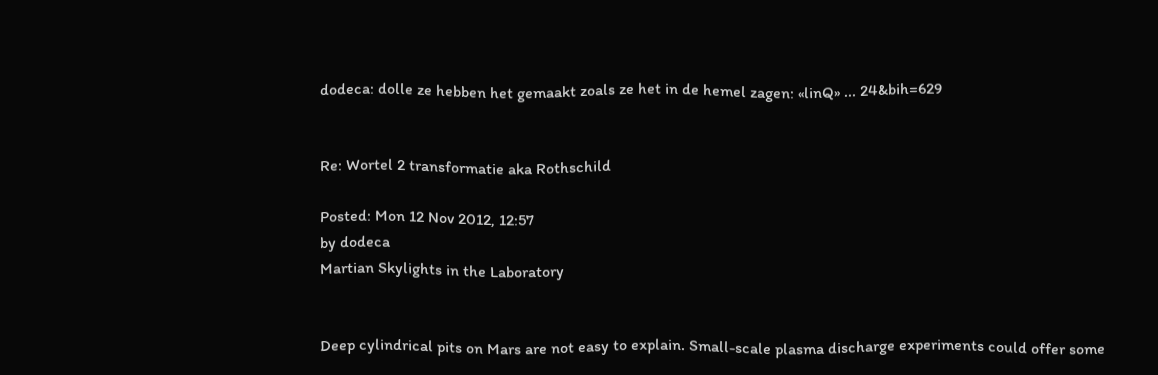dodeca: dolle ze hebben het gemaakt zoals ze het in de hemel zagen: «linQ» ... 24&bih=629


Re: Wortel 2 transformatie aka Rothschild

Posted: Mon 12 Nov 2012, 12:57
by dodeca
Martian Skylights in the Laboratory


Deep cylindrical pits on Mars are not easy to explain. Small-scale plasma discharge experiments could offer some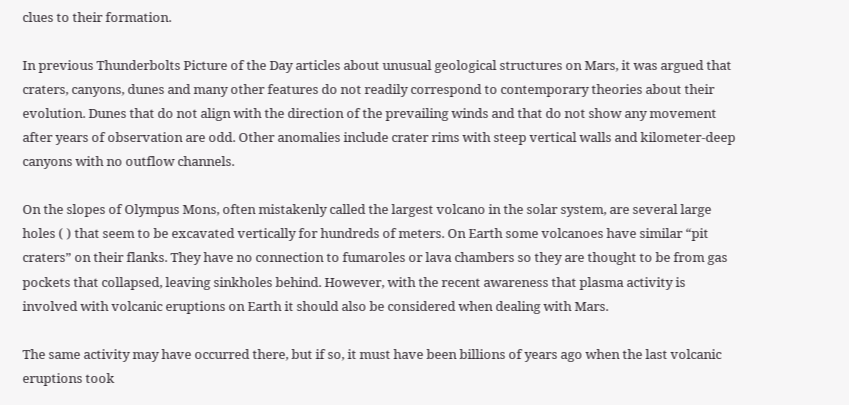clues to their formation.

In previous Thunderbolts Picture of the Day articles about unusual geological structures on Mars, it was argued that craters, canyons, dunes and many other features do not readily correspond to contemporary theories about their evolution. Dunes that do not align with the direction of the prevailing winds and that do not show any movement after years of observation are odd. Other anomalies include crater rims with steep vertical walls and kilometer-deep canyons with no outflow channels.

On the slopes of Olympus Mons, often mistakenly called the largest volcano in the solar system, are several large holes ( ) that seem to be excavated vertically for hundreds of meters. On Earth some volcanoes have similar “pit craters” on their flanks. They have no connection to fumaroles or lava chambers so they are thought to be from gas pockets that collapsed, leaving sinkholes behind. However, with the recent awareness that plasma activity is involved with volcanic eruptions on Earth it should also be considered when dealing with Mars.

The same activity may have occurred there, but if so, it must have been billions of years ago when the last volcanic eruptions took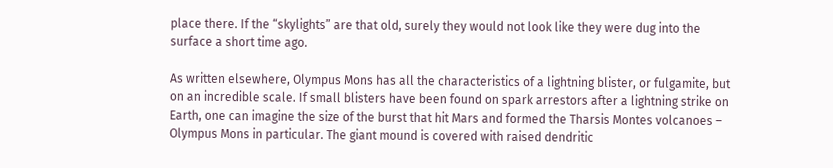place there. If the “skylights” are that old, surely they would not look like they were dug into the surface a short time ago.

As written elsewhere, Olympus Mons has all the characteristics of a lightning blister, or fulgamite, but on an incredible scale. If small blisters have been found on spark arrestors after a lightning strike on Earth, one can imagine the size of the burst that hit Mars and formed the Tharsis Montes volcanoes – Olympus Mons in particular. The giant mound is covered with raised dendritic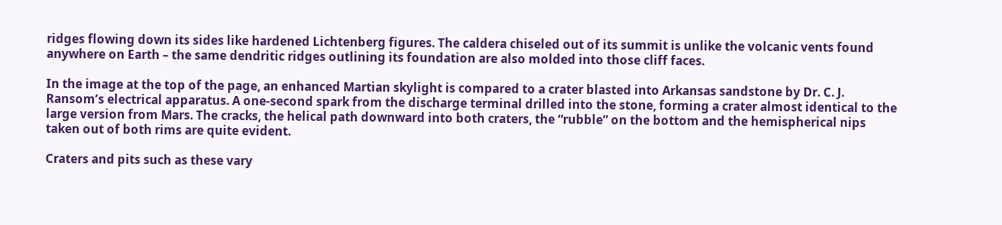ridges flowing down its sides like hardened Lichtenberg figures. The caldera chiseled out of its summit is unlike the volcanic vents found anywhere on Earth – the same dendritic ridges outlining its foundation are also molded into those cliff faces.

In the image at the top of the page, an enhanced Martian skylight is compared to a crater blasted into Arkansas sandstone by Dr. C. J. Ransom’s electrical apparatus. A one-second spark from the discharge terminal drilled into the stone, forming a crater almost identical to the large version from Mars. The cracks, the helical path downward into both craters, the “rubble” on the bottom and the hemispherical nips taken out of both rims are quite evident.

Craters and pits such as these vary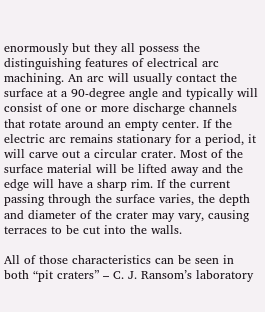enormously but they all possess the distinguishing features of electrical arc machining. An arc will usually contact the surface at a 90-degree angle and typically will consist of one or more discharge channels that rotate around an empty center. If the electric arc remains stationary for a period, it will carve out a circular crater. Most of the surface material will be lifted away and the edge will have a sharp rim. If the current passing through the surface varies, the depth and diameter of the crater may vary, causing terraces to be cut into the walls.

All of those characteristics can be seen in both “pit craters” – C. J. Ransom’s laboratory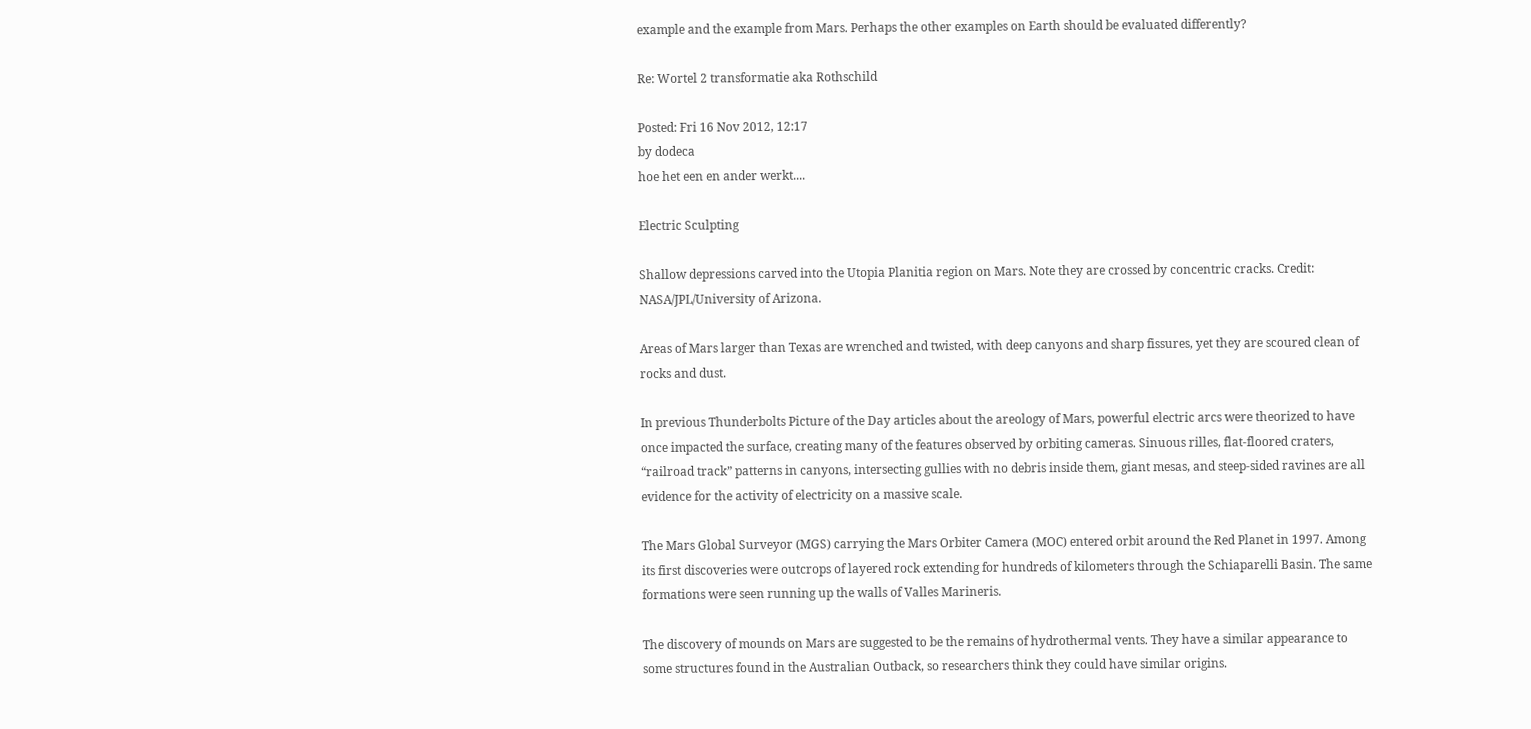example and the example from Mars. Perhaps the other examples on Earth should be evaluated differently?

Re: Wortel 2 transformatie aka Rothschild

Posted: Fri 16 Nov 2012, 12:17
by dodeca
hoe het een en ander werkt....

Electric Sculpting

Shallow depressions carved into the Utopia Planitia region on Mars. Note they are crossed by concentric cracks. Credit: NASA/JPL/University of Arizona.

Areas of Mars larger than Texas are wrenched and twisted, with deep canyons and sharp fissures, yet they are scoured clean of rocks and dust.

In previous Thunderbolts Picture of the Day articles about the areology of Mars, powerful electric arcs were theorized to have once impacted the surface, creating many of the features observed by orbiting cameras. Sinuous rilles, flat-floored craters, “railroad track” patterns in canyons, intersecting gullies with no debris inside them, giant mesas, and steep-sided ravines are all evidence for the activity of electricity on a massive scale.

The Mars Global Surveyor (MGS) carrying the Mars Orbiter Camera (MOC) entered orbit around the Red Planet in 1997. Among its first discoveries were outcrops of layered rock extending for hundreds of kilometers through the Schiaparelli Basin. The same formations were seen running up the walls of Valles Marineris.

The discovery of mounds on Mars are suggested to be the remains of hydrothermal vents. They have a similar appearance to some structures found in the Australian Outback, so researchers think they could have similar origins.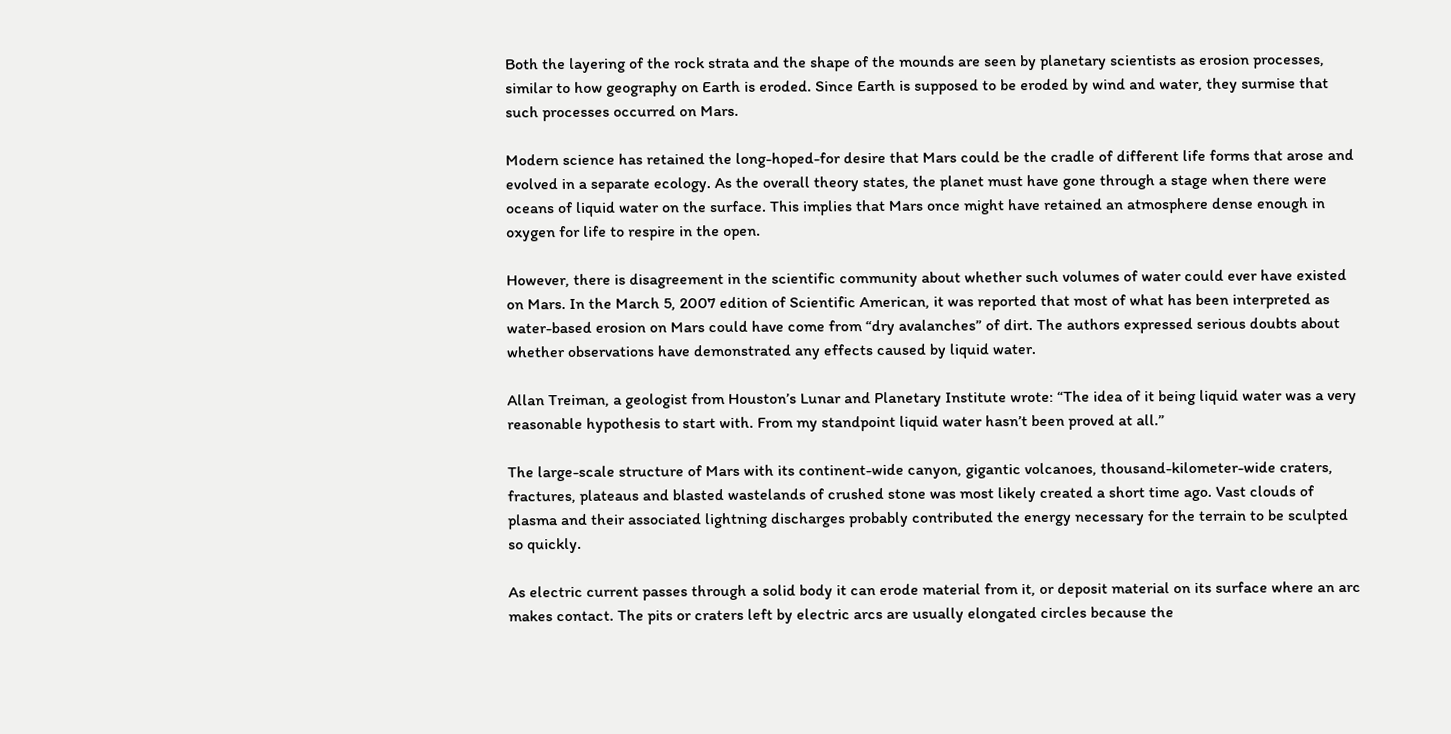Both the layering of the rock strata and the shape of the mounds are seen by planetary scientists as erosion processes, similar to how geography on Earth is eroded. Since Earth is supposed to be eroded by wind and water, they surmise that such processes occurred on Mars.

Modern science has retained the long-hoped-for desire that Mars could be the cradle of different life forms that arose and evolved in a separate ecology. As the overall theory states, the planet must have gone through a stage when there were oceans of liquid water on the surface. This implies that Mars once might have retained an atmosphere dense enough in oxygen for life to respire in the open.

However, there is disagreement in the scientific community about whether such volumes of water could ever have existed on Mars. In the March 5, 2007 edition of Scientific American, it was reported that most of what has been interpreted as water-based erosion on Mars could have come from “dry avalanches” of dirt. The authors expressed serious doubts about whether observations have demonstrated any effects caused by liquid water.

Allan Treiman, a geologist from Houston’s Lunar and Planetary Institute wrote: “The idea of it being liquid water was a very reasonable hypothesis to start with. From my standpoint liquid water hasn’t been proved at all.”

The large-scale structure of Mars with its continent-wide canyon, gigantic volcanoes, thousand-kilometer-wide craters, fractures, plateaus and blasted wastelands of crushed stone was most likely created a short time ago. Vast clouds of plasma and their associated lightning discharges probably contributed the energy necessary for the terrain to be sculpted so quickly.

As electric current passes through a solid body it can erode material from it, or deposit material on its surface where an arc makes contact. The pits or craters left by electric arcs are usually elongated circles because the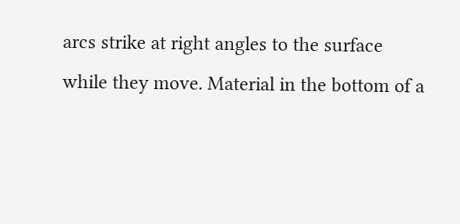arcs strike at right angles to the surface while they move. Material in the bottom of a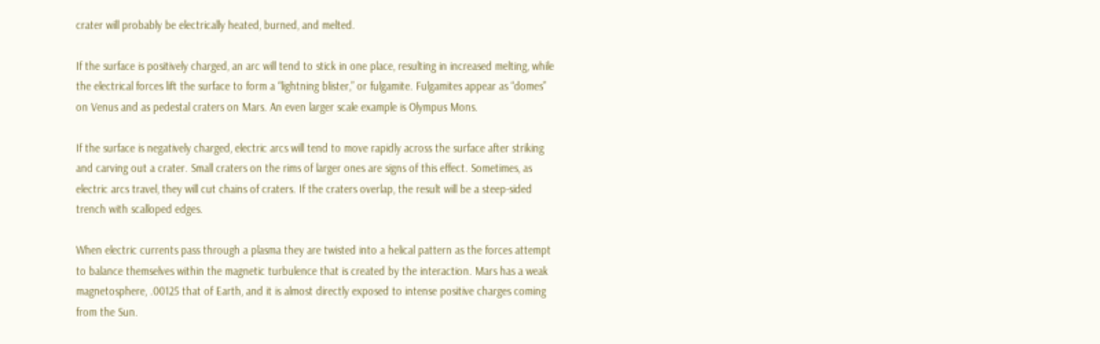crater will probably be electrically heated, burned, and melted.

If the surface is positively charged, an arc will tend to stick in one place, resulting in increased melting, while the electrical forces lift the surface to form a “lightning blister,” or fulgamite. Fulgamites appear as “domes” on Venus and as pedestal craters on Mars. An even larger scale example is Olympus Mons.

If the surface is negatively charged, electric arcs will tend to move rapidly across the surface after striking and carving out a crater. Small craters on the rims of larger ones are signs of this effect. Sometimes, as electric arcs travel, they will cut chains of craters. If the craters overlap, the result will be a steep-sided trench with scalloped edges.

When electric currents pass through a plasma they are twisted into a helical pattern as the forces attempt to balance themselves within the magnetic turbulence that is created by the interaction. Mars has a weak magnetosphere, .00125 that of Earth, and it is almost directly exposed to intense positive charges coming from the Sun.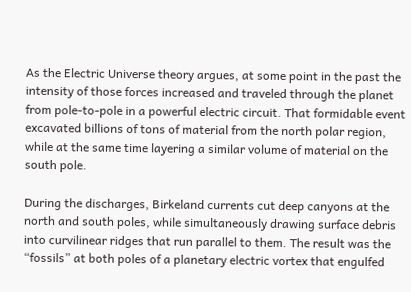As the Electric Universe theory argues, at some point in the past the intensity of those forces increased and traveled through the planet from pole-to-pole in a powerful electric circuit. That formidable event excavated billions of tons of material from the north polar region, while at the same time layering a similar volume of material on the south pole.

During the discharges, Birkeland currents cut deep canyons at the north and south poles, while simultaneously drawing surface debris into curvilinear ridges that run parallel to them. The result was the “fossils” at both poles of a planetary electric vortex that engulfed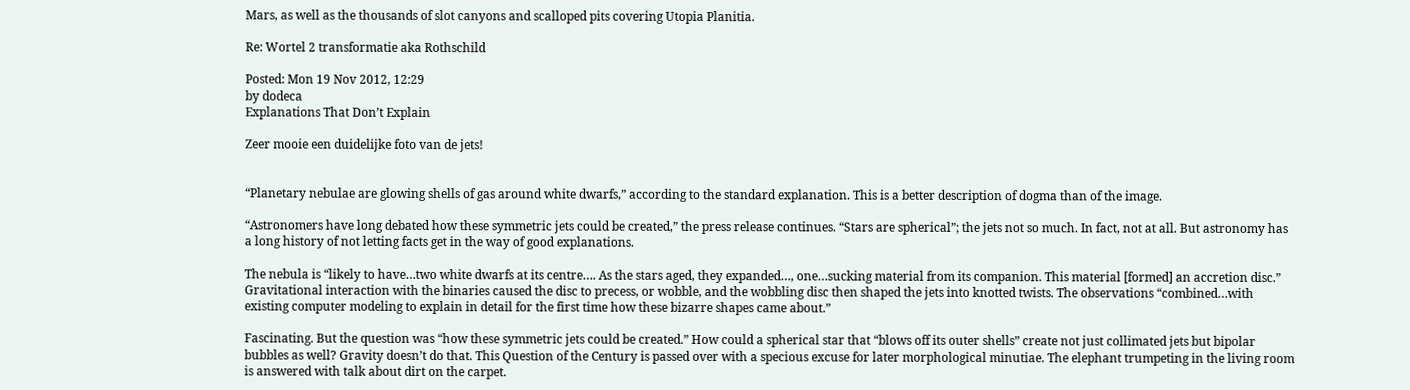Mars, as well as the thousands of slot canyons and scalloped pits covering Utopia Planitia.

Re: Wortel 2 transformatie aka Rothschild

Posted: Mon 19 Nov 2012, 12:29
by dodeca
Explanations That Don’t Explain

Zeer mooie een duidelijke foto van de jets!


“Planetary nebulae are glowing shells of gas around white dwarfs,” according to the standard explanation. This is a better description of dogma than of the image.

“Astronomers have long debated how these symmetric jets could be created,” the press release continues. “Stars are spherical”; the jets not so much. In fact, not at all. But astronomy has a long history of not letting facts get in the way of good explanations.

The nebula is “likely to have…two white dwarfs at its centre…. As the stars aged, they expanded…, one…sucking material from its companion. This material [formed] an accretion disc.” Gravitational interaction with the binaries caused the disc to precess, or wobble, and the wobbling disc then shaped the jets into knotted twists. The observations “combined…with existing computer modeling to explain in detail for the first time how these bizarre shapes came about.”

Fascinating. But the question was “how these symmetric jets could be created.” How could a spherical star that “blows off its outer shells” create not just collimated jets but bipolar bubbles as well? Gravity doesn’t do that. This Question of the Century is passed over with a specious excuse for later morphological minutiae. The elephant trumpeting in the living room is answered with talk about dirt on the carpet.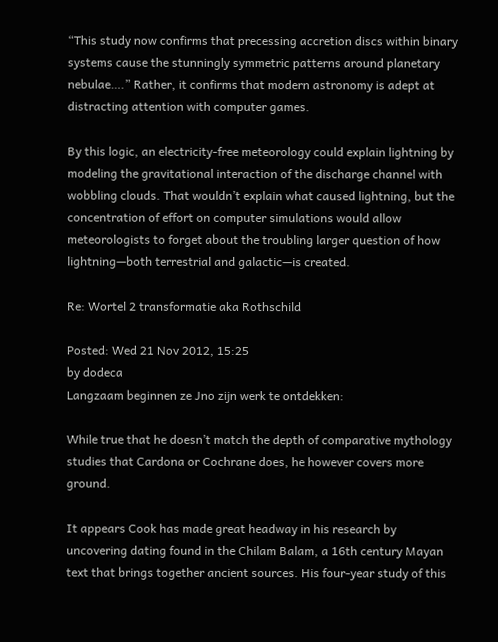“This study now confirms that precessing accretion discs within binary systems cause the stunningly symmetric patterns around planetary nebulae….” Rather, it confirms that modern astronomy is adept at distracting attention with computer games.

By this logic, an electricity-free meteorology could explain lightning by modeling the gravitational interaction of the discharge channel with wobbling clouds. That wouldn’t explain what caused lightning, but the concentration of effort on computer simulations would allow meteorologists to forget about the troubling larger question of how lightning—both terrestrial and galactic—is created.

Re: Wortel 2 transformatie aka Rothschild

Posted: Wed 21 Nov 2012, 15:25
by dodeca
Langzaam beginnen ze Jno zijn werk te ontdekken:

While true that he doesn’t match the depth of comparative mythology studies that Cardona or Cochrane does, he however covers more ground.

It appears Cook has made great headway in his research by uncovering dating found in the Chilam Balam, a 16th century Mayan text that brings together ancient sources. His four-year study of this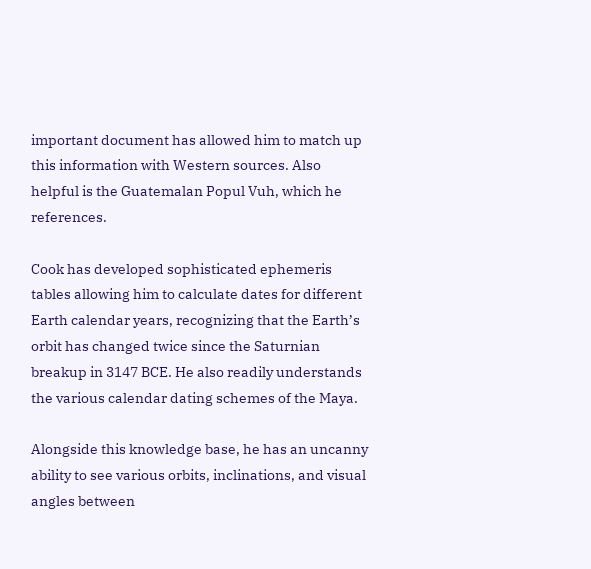important document has allowed him to match up this information with Western sources. Also helpful is the Guatemalan Popul Vuh, which he references.

Cook has developed sophisticated ephemeris tables allowing him to calculate dates for different Earth calendar years, recognizing that the Earth’s orbit has changed twice since the Saturnian breakup in 3147 BCE. He also readily understands the various calendar dating schemes of the Maya.

Alongside this knowledge base, he has an uncanny ability to see various orbits, inclinations, and visual angles between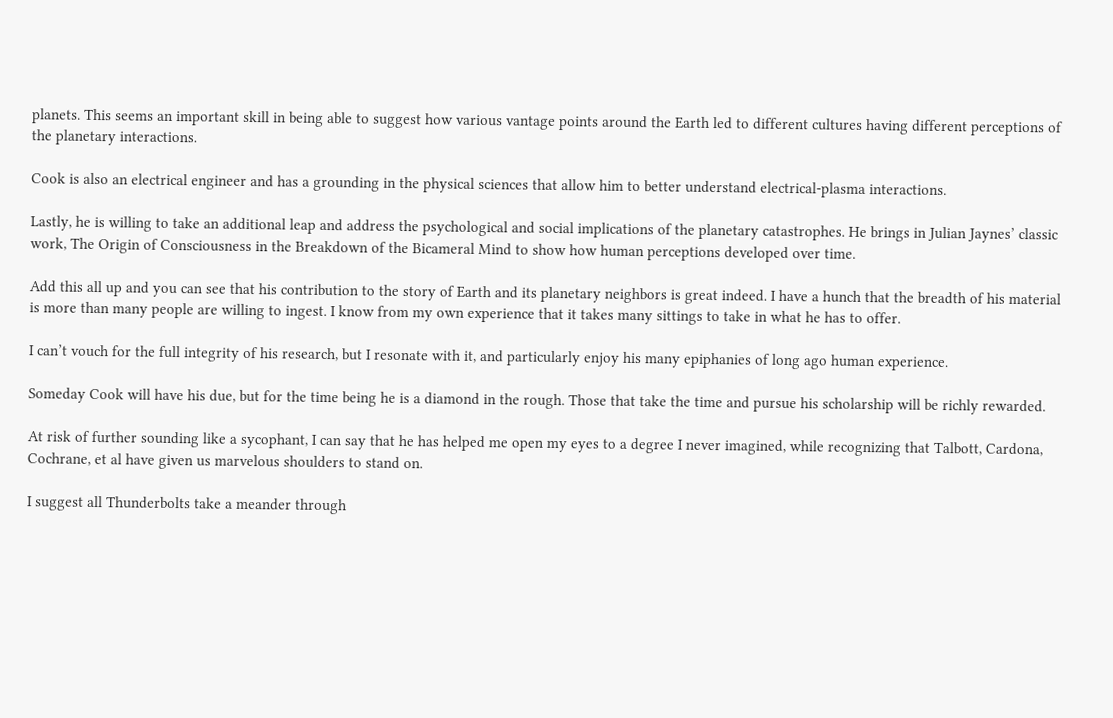planets. This seems an important skill in being able to suggest how various vantage points around the Earth led to different cultures having different perceptions of the planetary interactions.

Cook is also an electrical engineer and has a grounding in the physical sciences that allow him to better understand electrical-plasma interactions.

Lastly, he is willing to take an additional leap and address the psychological and social implications of the planetary catastrophes. He brings in Julian Jaynes’ classic work, The Origin of Consciousness in the Breakdown of the Bicameral Mind to show how human perceptions developed over time.

Add this all up and you can see that his contribution to the story of Earth and its planetary neighbors is great indeed. I have a hunch that the breadth of his material is more than many people are willing to ingest. I know from my own experience that it takes many sittings to take in what he has to offer.

I can’t vouch for the full integrity of his research, but I resonate with it, and particularly enjoy his many epiphanies of long ago human experience.

Someday Cook will have his due, but for the time being he is a diamond in the rough. Those that take the time and pursue his scholarship will be richly rewarded.

At risk of further sounding like a sycophant, I can say that he has helped me open my eyes to a degree I never imagined, while recognizing that Talbott, Cardona, Cochrane, et al have given us marvelous shoulders to stand on.

I suggest all Thunderbolts take a meander through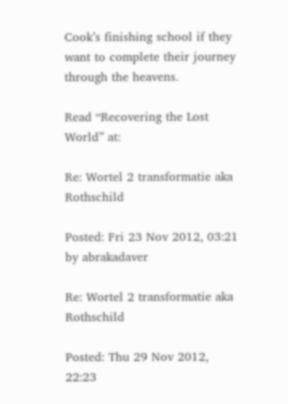Cook’s finishing school if they want to complete their journey through the heavens.

Read “Recovering the Lost World” at:

Re: Wortel 2 transformatie aka Rothschild

Posted: Fri 23 Nov 2012, 03:21
by abrakadaver

Re: Wortel 2 transformatie aka Rothschild

Posted: Thu 29 Nov 2012, 22:23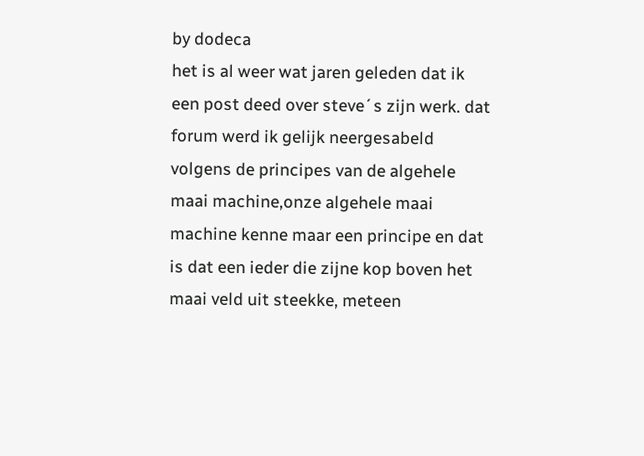by dodeca
het is al weer wat jaren geleden dat ik een post deed over steve´s zijn werk. dat forum werd ik gelijk neergesabeld volgens de principes van de algehele maai machine,onze algehele maai machine kenne maar een principe en dat is dat een ieder die zijne kop boven het maai veld uit steekke, meteen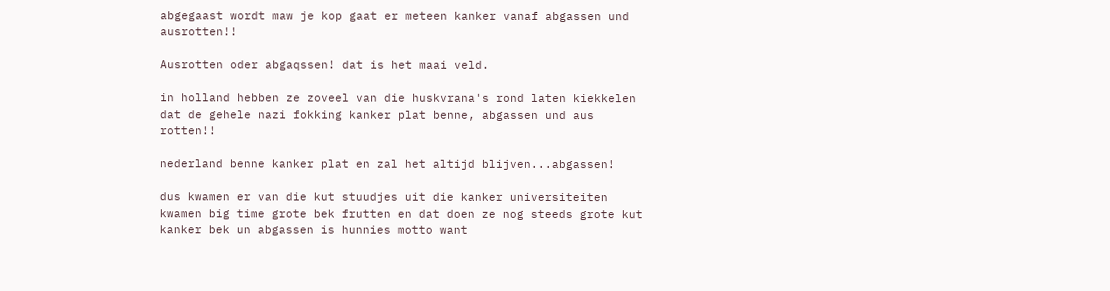abgegaast wordt maw je kop gaat er meteen kanker vanaf abgassen und ausrotten!!

Ausrotten oder abgaqssen! dat is het maai veld.

in holland hebben ze zoveel van die huskvrana's rond laten kiekkelen dat de gehele nazi fokking kanker plat benne, abgassen und aus rotten!!

nederland benne kanker plat en zal het altijd blijven...abgassen!

dus kwamen er van die kut stuudjes uit die kanker universiteiten kwamen big time grote bek frutten en dat doen ze nog steeds grote kut kanker bek un abgassen is hunnies motto want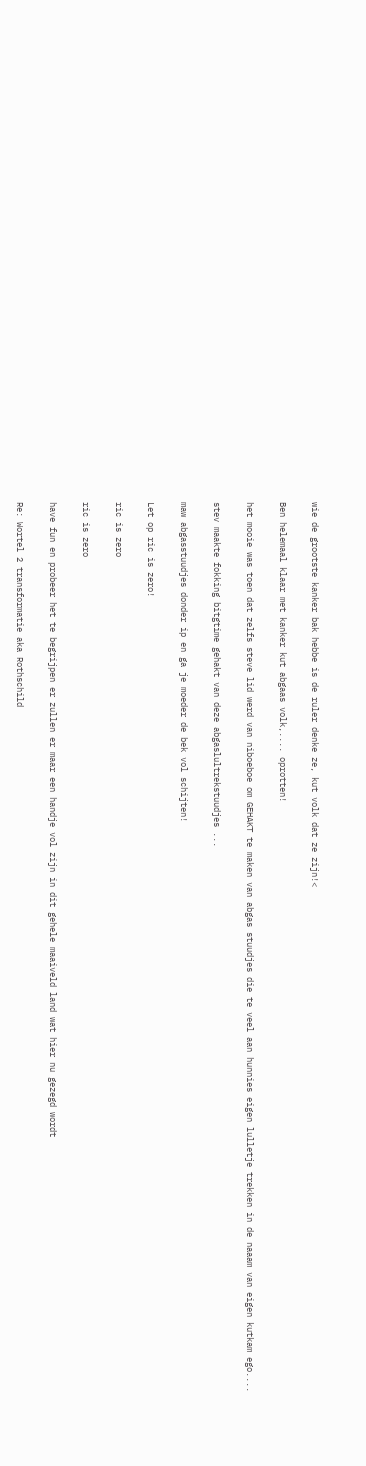wie de grootste kanker bak hebbe is de ruler denke ze, kut volk dat ze zijn!<

Ben helemaal klaar met kanker kut abgaas volk,.... oprotten!

het mooie was toen dat zelfs steve lid werd van niboeboe om GEHAKT te maken van abgas stuudjes die te veel aan hunnies eigen lulletje trekken in de naaam van eigen kutkam ego....

stev maakte fokking bitgtime gehakt van deze abgaslultrekstuudjes ...

maw abgasstuudjes donder ip en ga je moeder de bek vol schijten!

Let op ric is zero!

ric is zero

ric is zero

have fun en probeer het te begrijpen er zullen er maar een handje vol zijn in dit gehele maaiveld land wat hier nu gezegd wordt

Re: Wortel 2 transformatie aka Rothschild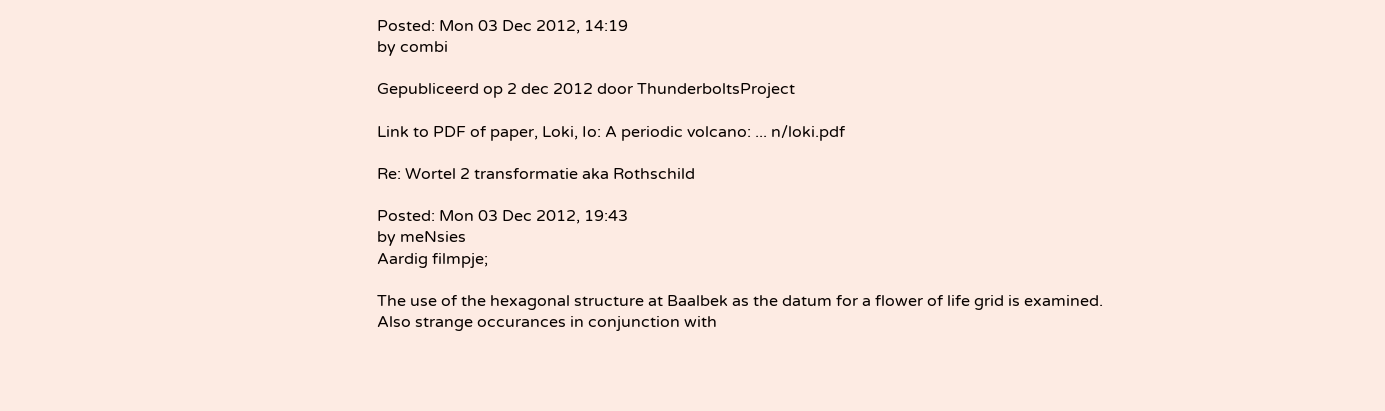Posted: Mon 03 Dec 2012, 14:19
by combi

Gepubliceerd op 2 dec 2012 door ThunderboltsProject

Link to PDF of paper, Loki, Io: A periodic volcano: ... n/loki.pdf

Re: Wortel 2 transformatie aka Rothschild

Posted: Mon 03 Dec 2012, 19:43
by meNsies
Aardig filmpje;

The use of the hexagonal structure at Baalbek as the datum for a flower of life grid is examined. Also strange occurances in conjunction with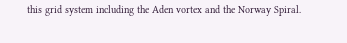this grid system including the Aden vortex and the Norway Spiral.